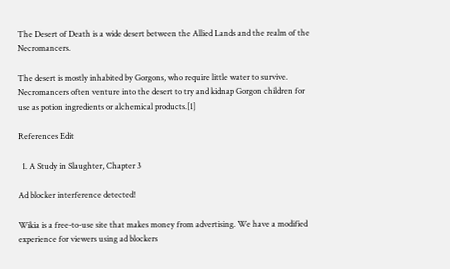The Desert of Death is a wide desert between the Allied Lands and the realm of the Necromancers.

The desert is mostly inhabited by Gorgons, who require little water to survive. Necromancers often venture into the desert to try and kidnap Gorgon children for use as potion ingredients or alchemical products.[1]

References Edit

  1. A Study in Slaughter, Chapter 3

Ad blocker interference detected!

Wikia is a free-to-use site that makes money from advertising. We have a modified experience for viewers using ad blockers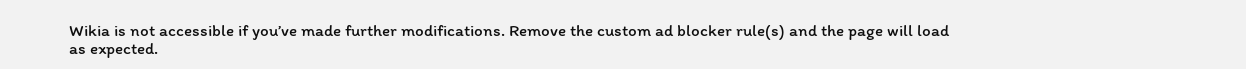Wikia is not accessible if you’ve made further modifications. Remove the custom ad blocker rule(s) and the page will load as expected.